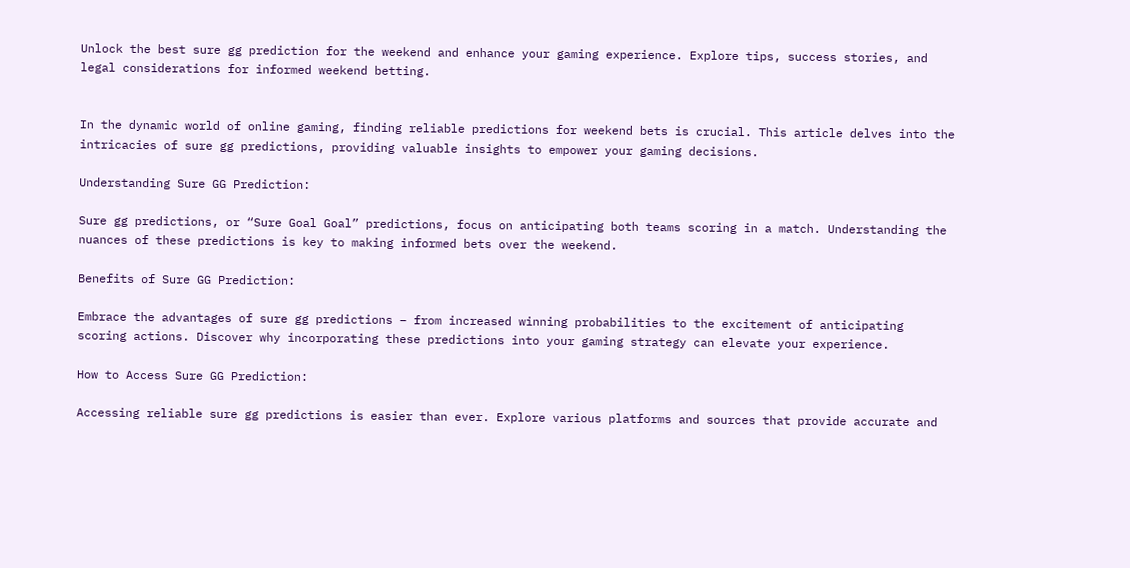Unlock the best sure gg prediction for the weekend and enhance your gaming experience. Explore tips, success stories, and legal considerations for informed weekend betting.


In the dynamic world of online gaming, finding reliable predictions for weekend bets is crucial. This article delves into the intricacies of sure gg predictions, providing valuable insights to empower your gaming decisions.

Understanding Sure GG Prediction:

Sure gg predictions, or “Sure Goal Goal” predictions, focus on anticipating both teams scoring in a match. Understanding the nuances of these predictions is key to making informed bets over the weekend.

Benefits of Sure GG Prediction:

Embrace the advantages of sure gg predictions – from increased winning probabilities to the excitement of anticipating scoring actions. Discover why incorporating these predictions into your gaming strategy can elevate your experience.

How to Access Sure GG Prediction:

Accessing reliable sure gg predictions is easier than ever. Explore various platforms and sources that provide accurate and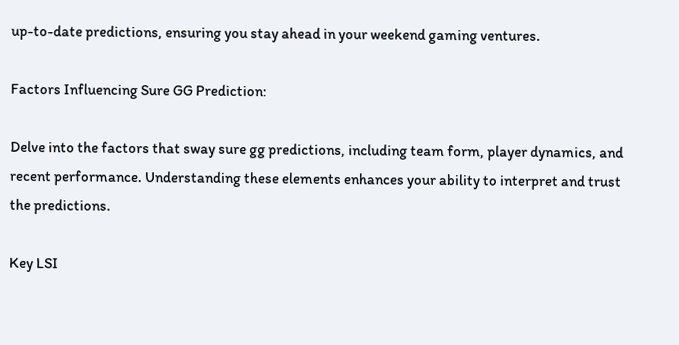up-to-date predictions, ensuring you stay ahead in your weekend gaming ventures.

Factors Influencing Sure GG Prediction:

Delve into the factors that sway sure gg predictions, including team form, player dynamics, and recent performance. Understanding these elements enhances your ability to interpret and trust the predictions.

Key LSI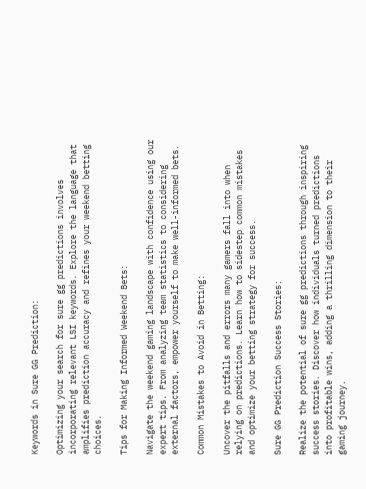Keywords in Sure GG Prediction:

Optimizing your search for sure gg predictions involves incorporating relevant LSI keywords. Explore the language that amplifies prediction accuracy and refines your weekend betting choices.

Tips for Making Informed Weekend Bets:

Navigate the weekend gaming landscape with confidence using our expert tips. From analyzing team statistics to considering external factors, empower yourself to make well-informed bets.

Common Mistakes to Avoid in Betting:

Uncover the pitfalls and errors many gamers fall into when relying on predictions. Learn how to sidestep common mistakes and optimize your betting strategy for success.

Sure GG Prediction Success Stories:

Realize the potential of sure gg predictions through inspiring success stories. Discover how individuals turned predictions into profitable wins, adding a thrilling dimension to their gaming journey.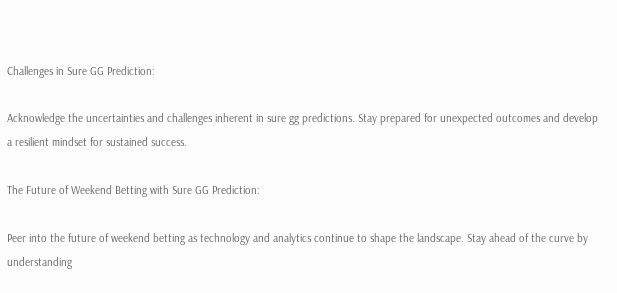Challenges in Sure GG Prediction:

Acknowledge the uncertainties and challenges inherent in sure gg predictions. Stay prepared for unexpected outcomes and develop a resilient mindset for sustained success.

The Future of Weekend Betting with Sure GG Prediction:

Peer into the future of weekend betting as technology and analytics continue to shape the landscape. Stay ahead of the curve by understanding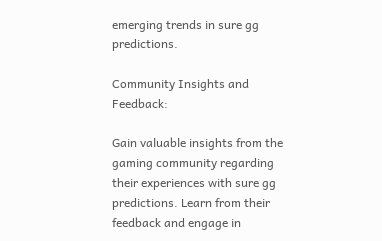emerging trends in sure gg predictions.

Community Insights and Feedback:

Gain valuable insights from the gaming community regarding their experiences with sure gg predictions. Learn from their feedback and engage in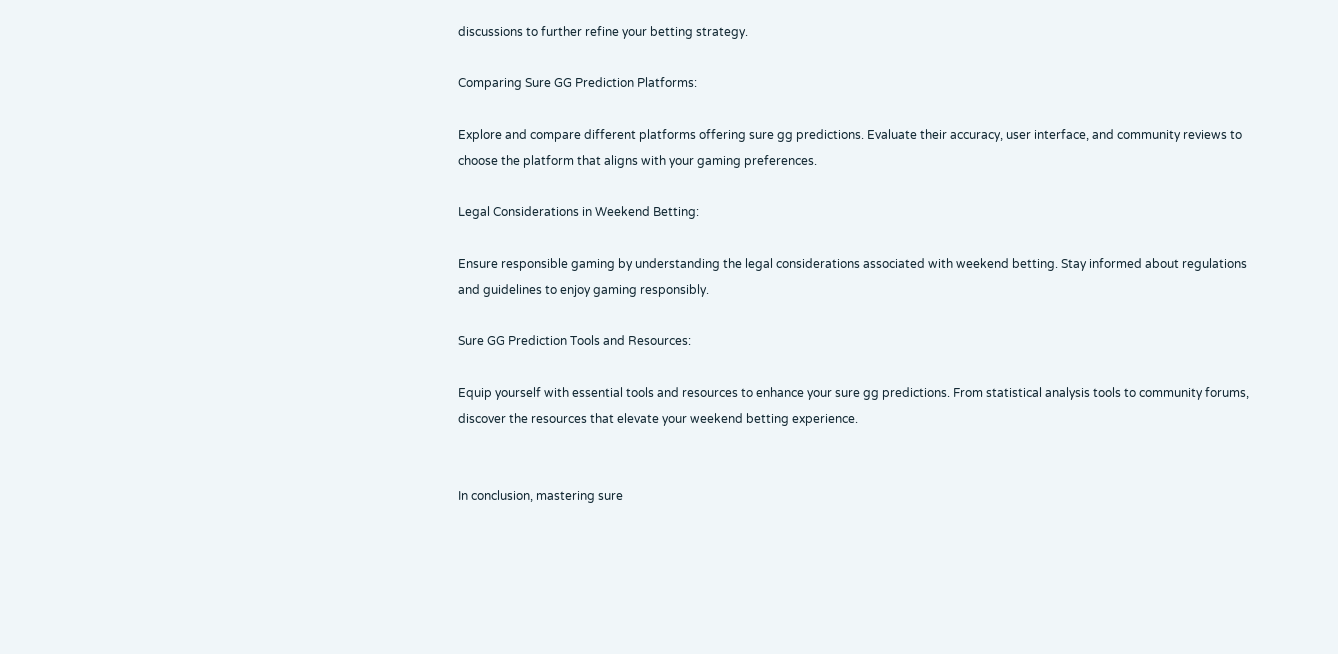discussions to further refine your betting strategy.

Comparing Sure GG Prediction Platforms:

Explore and compare different platforms offering sure gg predictions. Evaluate their accuracy, user interface, and community reviews to choose the platform that aligns with your gaming preferences.

Legal Considerations in Weekend Betting:

Ensure responsible gaming by understanding the legal considerations associated with weekend betting. Stay informed about regulations and guidelines to enjoy gaming responsibly.

Sure GG Prediction Tools and Resources:

Equip yourself with essential tools and resources to enhance your sure gg predictions. From statistical analysis tools to community forums, discover the resources that elevate your weekend betting experience.


In conclusion, mastering sure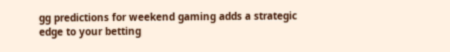gg predictions for weekend gaming adds a strategic edge to your betting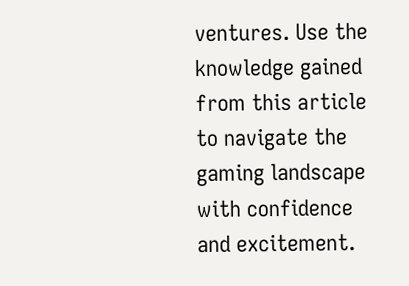ventures. Use the knowledge gained from this article to navigate the gaming landscape with confidence and excitement.